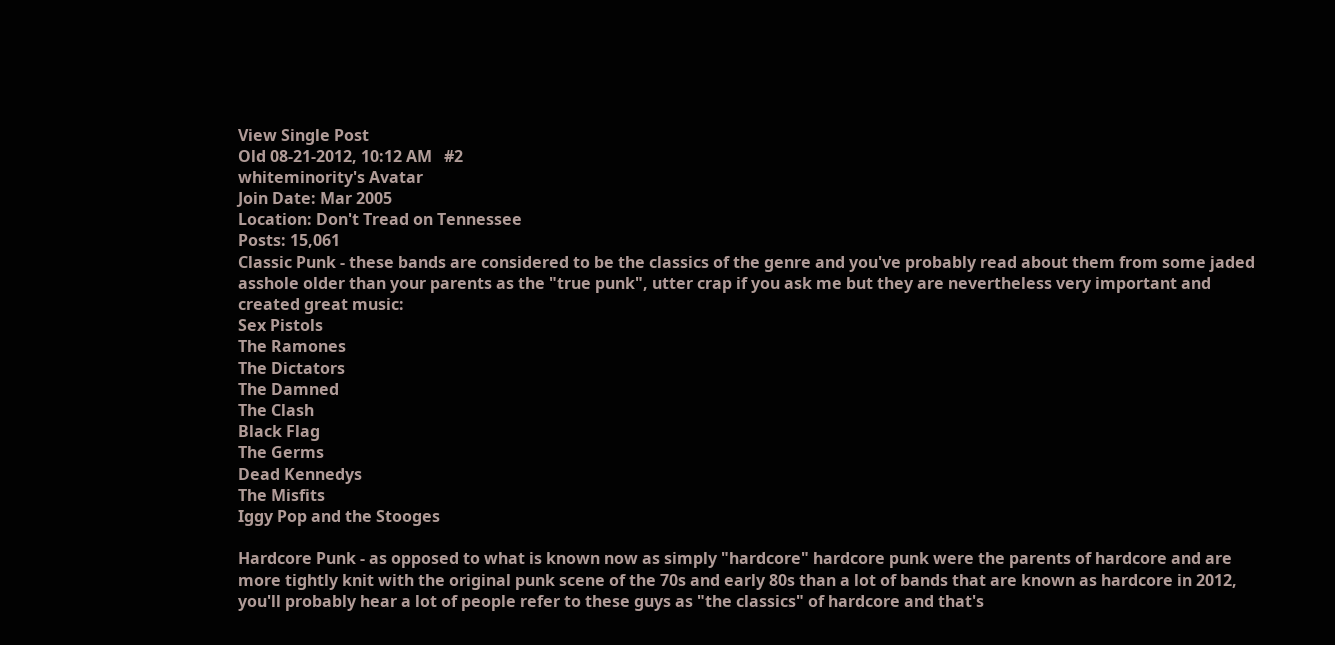View Single Post
Old 08-21-2012, 10:12 AM   #2
whiteminority's Avatar
Join Date: Mar 2005
Location: Don't Tread on Tennessee
Posts: 15,061
Classic Punk - these bands are considered to be the classics of the genre and you've probably read about them from some jaded asshole older than your parents as the "true punk", utter crap if you ask me but they are nevertheless very important and created great music:
Sex Pistols
The Ramones
The Dictators
The Damned
The Clash
Black Flag
The Germs
Dead Kennedys
The Misfits
Iggy Pop and the Stooges

Hardcore Punk - as opposed to what is known now as simply "hardcore" hardcore punk were the parents of hardcore and are more tightly knit with the original punk scene of the 70s and early 80s than a lot of bands that are known as hardcore in 2012, you'll probably hear a lot of people refer to these guys as "the classics" of hardcore and that's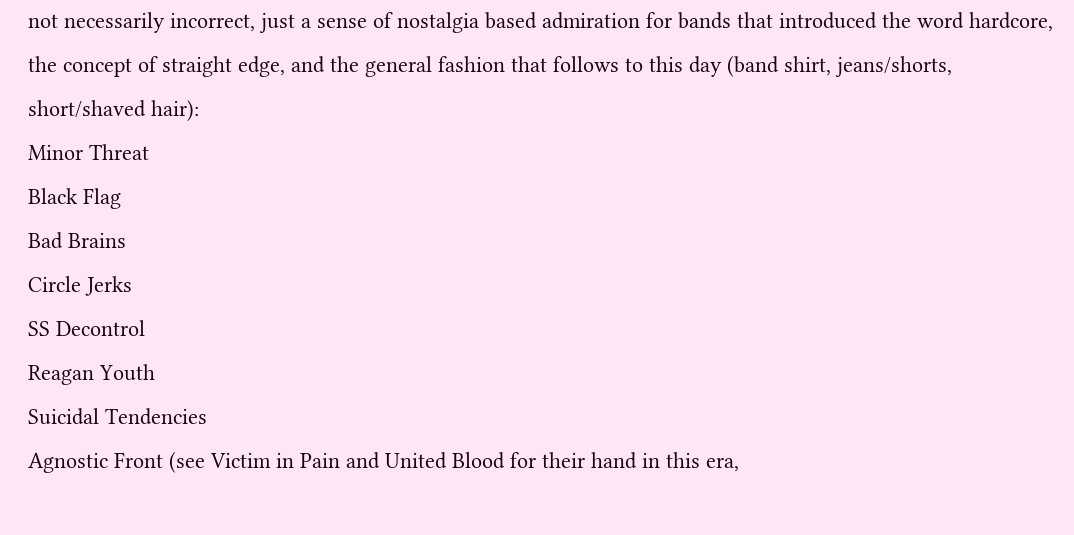not necessarily incorrect, just a sense of nostalgia based admiration for bands that introduced the word hardcore, the concept of straight edge, and the general fashion that follows to this day (band shirt, jeans/shorts, short/shaved hair):
Minor Threat
Black Flag
Bad Brains
Circle Jerks
SS Decontrol
Reagan Youth
Suicidal Tendencies
Agnostic Front (see Victim in Pain and United Blood for their hand in this era,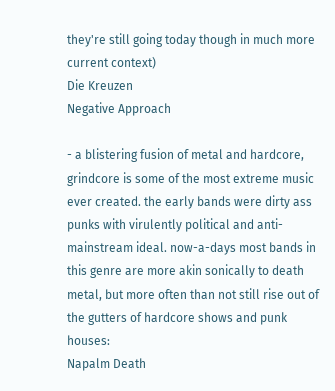they're still going today though in much more current context)
Die Kreuzen
Negative Approach

- a blistering fusion of metal and hardcore, grindcore is some of the most extreme music ever created. the early bands were dirty ass punks with virulently political and anti-mainstream ideal. now-a-days most bands in this genre are more akin sonically to death metal, but more often than not still rise out of the gutters of hardcore shows and punk houses:
Napalm Death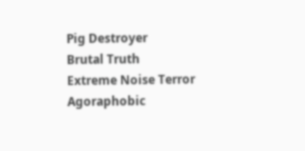Pig Destroyer
Brutal Truth
Extreme Noise Terror
Agoraphobic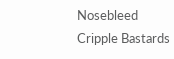Nosebleed
Cripple Bastards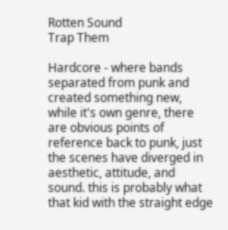Rotten Sound
Trap Them

Hardcore - where bands separated from punk and created something new, while it's own genre, there are obvious points of reference back to punk, just the scenes have diverged in aesthetic, attitude, and sound. this is probably what that kid with the straight edge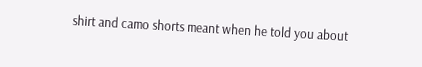shirt and camo shorts meant when he told you about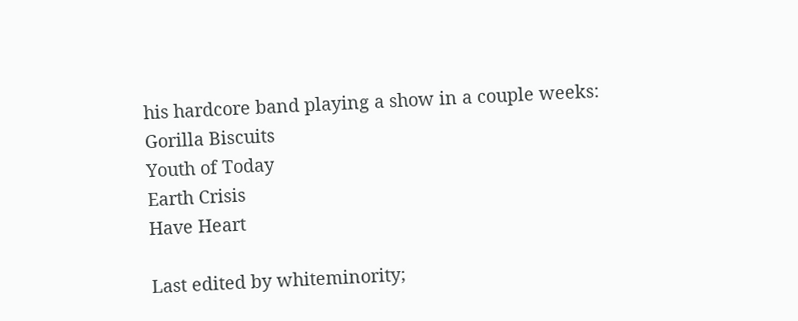his hardcore band playing a show in a couple weeks:
Gorilla Biscuits
Youth of Today
Earth Crisis
Have Heart

Last edited by whiteminority;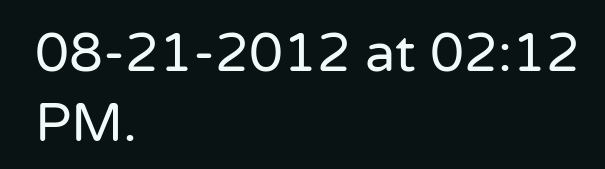08-21-2012 at 02:12 PM.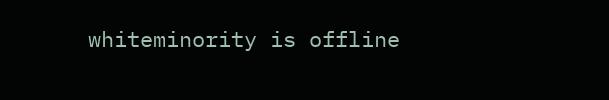whiteminority is offline